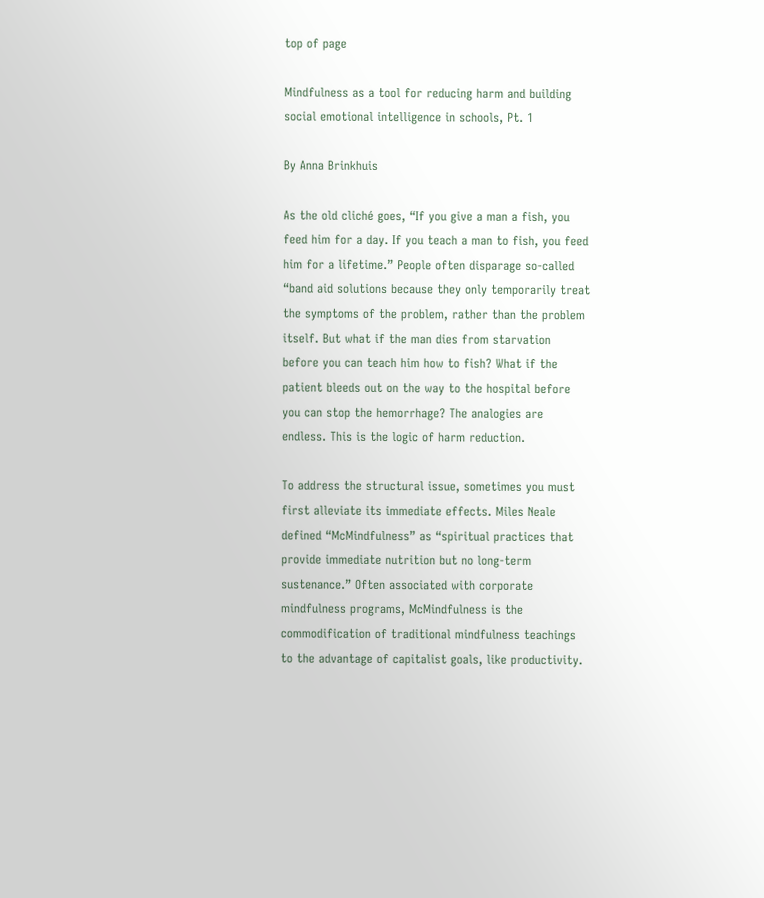top of page

Mindfulness as a tool for reducing harm and building social emotional intelligence in schools, Pt. 1

By Anna Brinkhuis

As the old cliché goes, “If you give a man a fish, you feed him for a day. If you teach a man to fish, you feed him for a lifetime.” People often disparage so-called “band aid solutions because they only temporarily treat the symptoms of the problem, rather than the problem itself. But what if the man dies from starvation before you can teach him how to fish? What if the patient bleeds out on the way to the hospital before you can stop the hemorrhage? The analogies are endless. This is the logic of harm reduction.

To address the structural issue, sometimes you must first alleviate its immediate effects. Miles Neale defined “McMindfulness” as “spiritual practices that provide immediate nutrition but no long-term sustenance.” Often associated with corporate mindfulness programs, McMindfulness is the commodification of traditional mindfulness teachings to the advantage of capitalist goals, like productivity.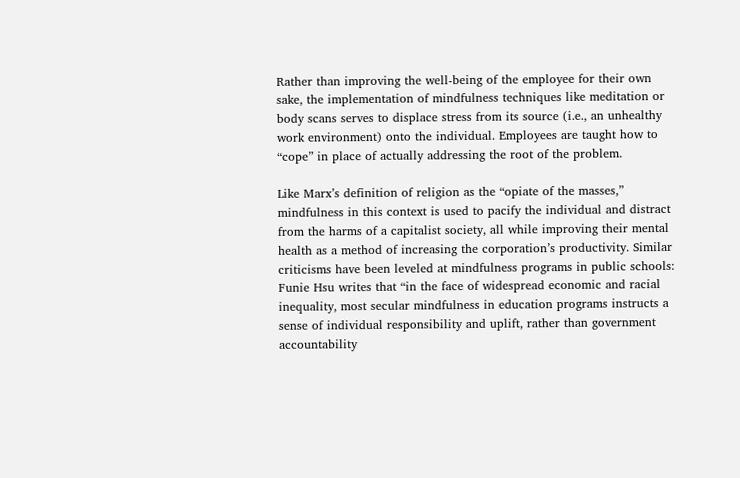Rather than improving the well-being of the employee for their own sake, the implementation of mindfulness techniques like meditation or body scans serves to displace stress from its source (i.e., an unhealthy work environment) onto the individual. Employees are taught how to “cope” in place of actually addressing the root of the problem.

Like Marx’s definition of religion as the “opiate of the masses,” mindfulness in this context is used to pacify the individual and distract from the harms of a capitalist society, all while improving their mental health as a method of increasing the corporation’s productivity. Similar criticisms have been leveled at mindfulness programs in public schools: Funie Hsu writes that “in the face of widespread economic and racial inequality, most secular mindfulness in education programs instructs a sense of individual responsibility and uplift, rather than government accountability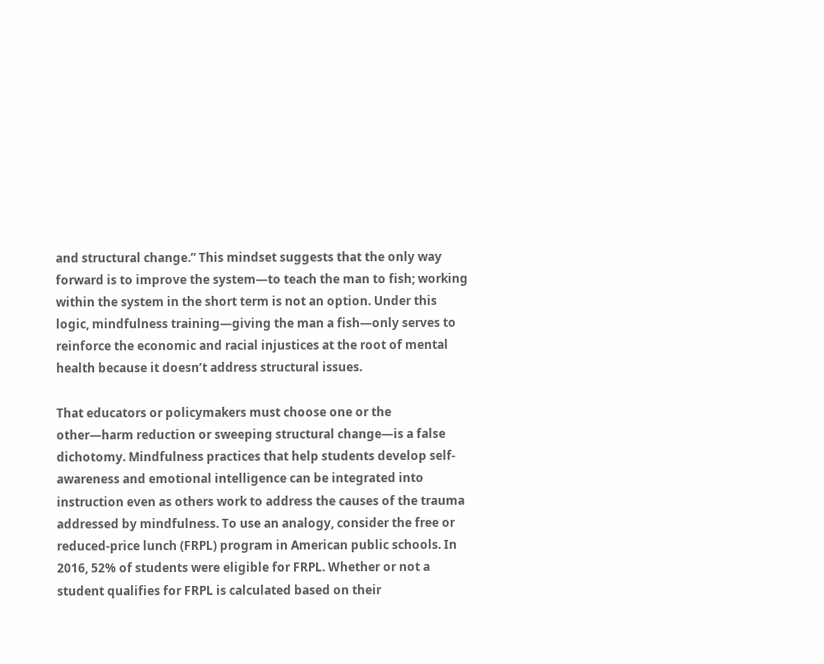and structural change.” This mindset suggests that the only way forward is to improve the system—to teach the man to fish; working within the system in the short term is not an option. Under this logic, mindfulness training—giving the man a fish—only serves to reinforce the economic and racial injustices at the root of mental health because it doesn’t address structural issues.

That educators or policymakers must choose one or the other—harm reduction or sweeping structural change—is a false dichotomy. Mindfulness practices that help students develop self-awareness and emotional intelligence can be integrated into instruction even as others work to address the causes of the trauma addressed by mindfulness. To use an analogy, consider the free or reduced-price lunch (FRPL) program in American public schools. In 2016, 52% of students were eligible for FRPL. Whether or not a student qualifies for FRPL is calculated based on their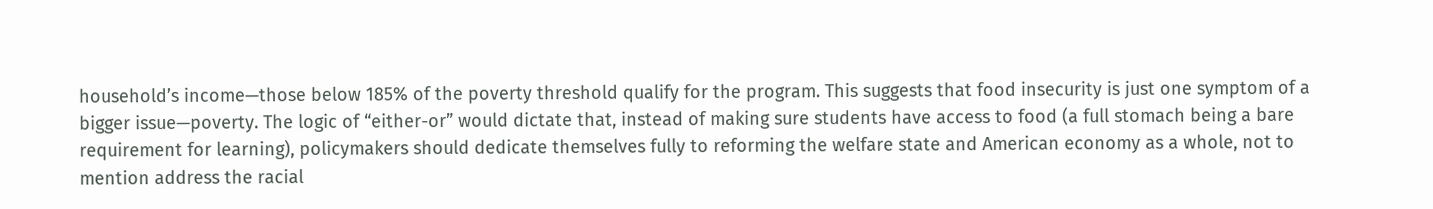household’s income—those below 185% of the poverty threshold qualify for the program. This suggests that food insecurity is just one symptom of a bigger issue—poverty. The logic of “either-or” would dictate that, instead of making sure students have access to food (a full stomach being a bare requirement for learning), policymakers should dedicate themselves fully to reforming the welfare state and American economy as a whole, not to mention address the racial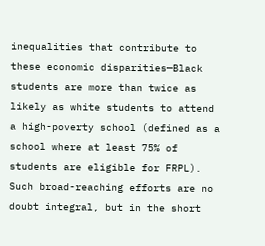inequalities that contribute to these economic disparities—Black students are more than twice as likely as white students to attend a high-poverty school (defined as a school where at least 75% of students are eligible for FRPL). Such broad-reaching efforts are no doubt integral, but in the short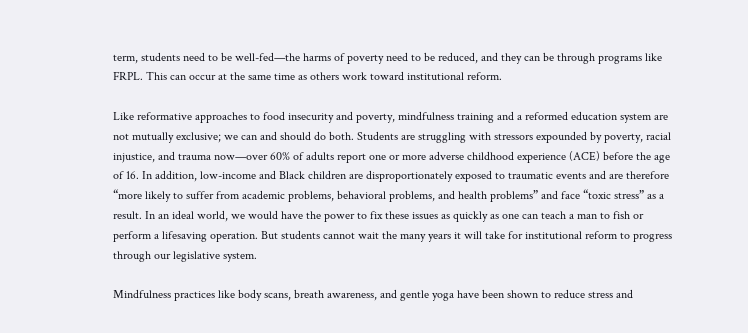term, students need to be well-fed—the harms of poverty need to be reduced, and they can be through programs like FRPL. This can occur at the same time as others work toward institutional reform.

Like reformative approaches to food insecurity and poverty, mindfulness training and a reformed education system are not mutually exclusive; we can and should do both. Students are struggling with stressors expounded by poverty, racial injustice, and trauma now—over 60% of adults report one or more adverse childhood experience (ACE) before the age of 16. In addition, low-income and Black children are disproportionately exposed to traumatic events and are therefore “more likely to suffer from academic problems, behavioral problems, and health problems” and face “toxic stress” as a result. In an ideal world, we would have the power to fix these issues as quickly as one can teach a man to fish or perform a lifesaving operation. But students cannot wait the many years it will take for institutional reform to progress through our legislative system.

Mindfulness practices like body scans, breath awareness, and gentle yoga have been shown to reduce stress and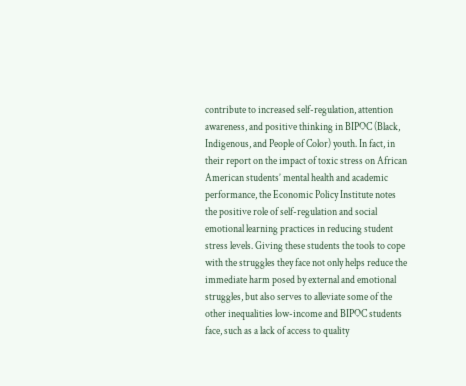contribute to increased self-regulation, attention awareness, and positive thinking in BIPOC (Black, Indigenous, and People of Color) youth. In fact, in their report on the impact of toxic stress on African American students’ mental health and academic performance, the Economic Policy Institute notes the positive role of self-regulation and social emotional learning practices in reducing student stress levels. Giving these students the tools to cope with the struggles they face not only helps reduce the immediate harm posed by external and emotional struggles, but also serves to alleviate some of the other inequalities low-income and BIPOC students face, such as a lack of access to quality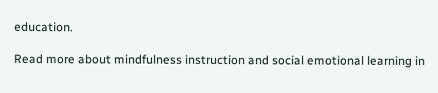education.

Read more about mindfulness instruction and social emotional learning in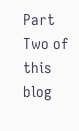Part Two of this blog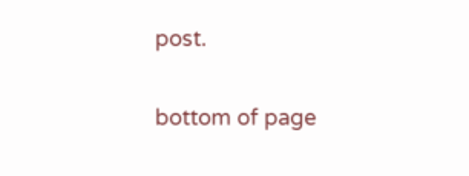post.


bottom of page